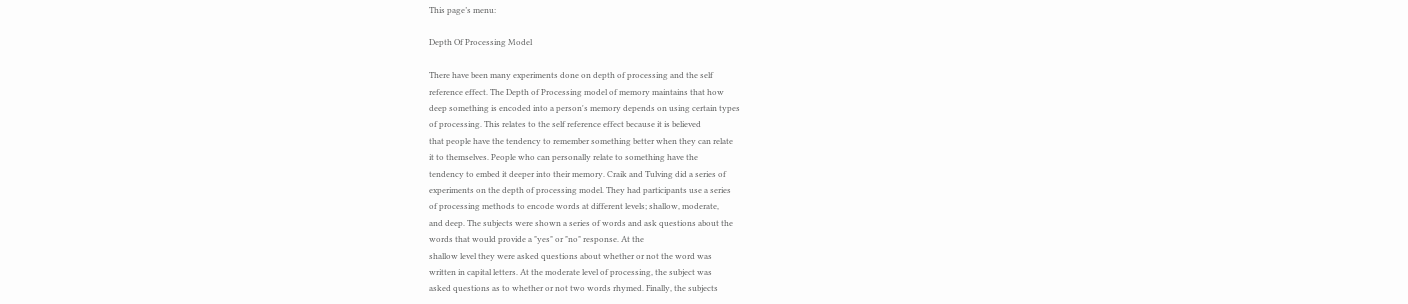This page’s menu:

Depth Of Processing Model

There have been many experiments done on depth of processing and the self
reference effect. The Depth of Processing model of memory maintains that how
deep something is encoded into a person's memory depends on using certain types
of processing. This relates to the self reference effect because it is believed
that people have the tendency to remember something better when they can relate
it to themselves. People who can personally relate to something have the
tendency to embed it deeper into their memory. Craik and Tulving did a series of
experiments on the depth of processing model. They had participants use a series
of processing methods to encode words at different levels; shallow, moderate,
and deep. The subjects were shown a series of words and ask questions about the
words that would provide a "yes" or "no" response. At the
shallow level they were asked questions about whether or not the word was
written in capital letters. At the moderate level of processing, the subject was
asked questions as to whether or not two words rhymed. Finally, the subjects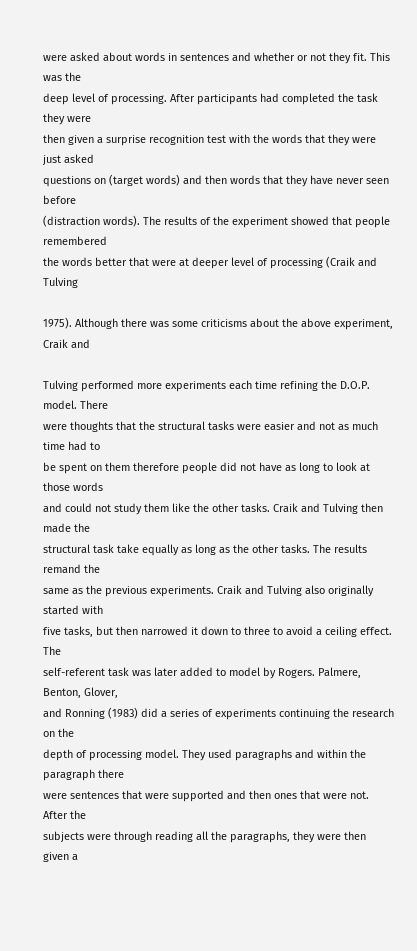were asked about words in sentences and whether or not they fit. This was the
deep level of processing. After participants had completed the task they were
then given a surprise recognition test with the words that they were just asked
questions on (target words) and then words that they have never seen before
(distraction words). The results of the experiment showed that people remembered
the words better that were at deeper level of processing (Craik and Tulving

1975). Although there was some criticisms about the above experiment, Craik and

Tulving performed more experiments each time refining the D.O.P. model. There
were thoughts that the structural tasks were easier and not as much time had to
be spent on them therefore people did not have as long to look at those words
and could not study them like the other tasks. Craik and Tulving then made the
structural task take equally as long as the other tasks. The results remand the
same as the previous experiments. Craik and Tulving also originally started with
five tasks, but then narrowed it down to three to avoid a ceiling effect. The
self-referent task was later added to model by Rogers. Palmere, Benton, Glover,
and Ronning (1983) did a series of experiments continuing the research on the
depth of processing model. They used paragraphs and within the paragraph there
were sentences that were supported and then ones that were not. After the
subjects were through reading all the paragraphs, they were then given a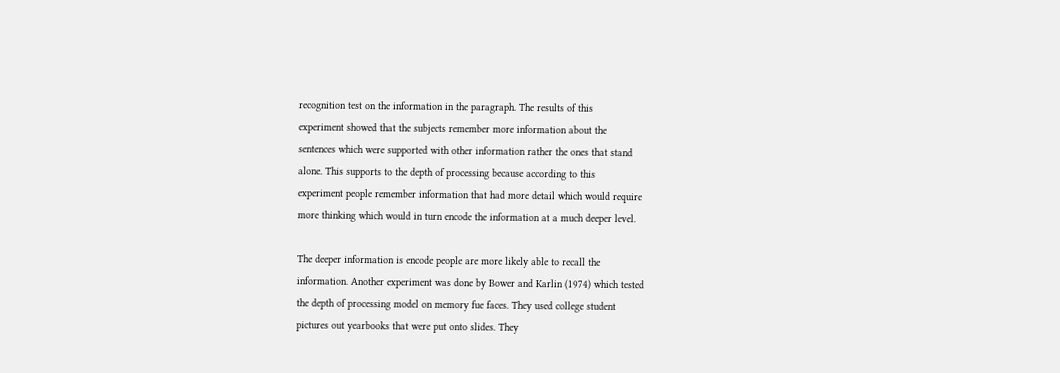recognition test on the information in the paragraph. The results of this
experiment showed that the subjects remember more information about the
sentences which were supported with other information rather the ones that stand
alone. This supports to the depth of processing because according to this
experiment people remember information that had more detail which would require
more thinking which would in turn encode the information at a much deeper level.

The deeper information is encode people are more likely able to recall the
information. Another experiment was done by Bower and Karlin (1974) which tested
the depth of processing model on memory fue faces. They used college student
pictures out yearbooks that were put onto slides. They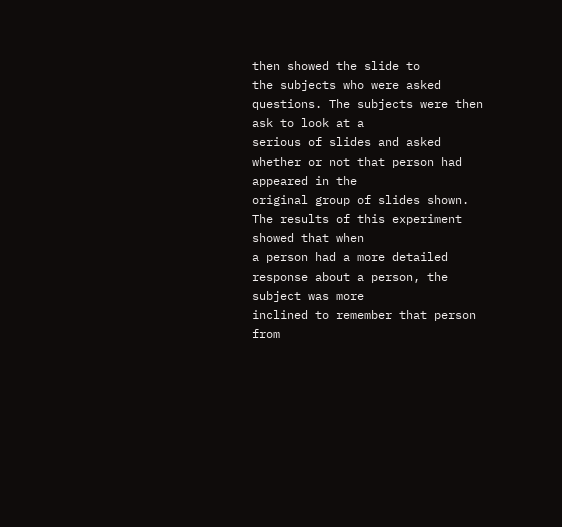then showed the slide to
the subjects who were asked questions. The subjects were then ask to look at a
serious of slides and asked whether or not that person had appeared in the
original group of slides shown. The results of this experiment showed that when
a person had a more detailed response about a person, the subject was more
inclined to remember that person from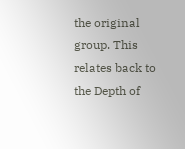the original group. This relates back to
the Depth of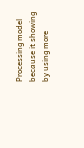Processing model because it showing by using more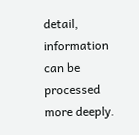detail,
information can be processed more deeply.